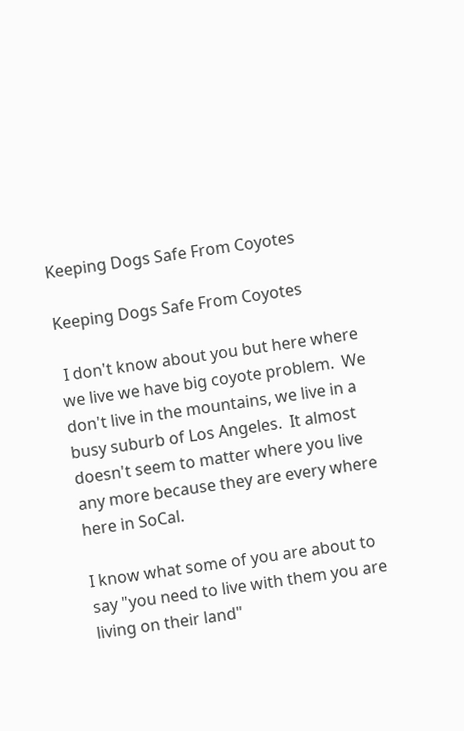Keeping Dogs Safe From Coyotes

Keeping Dogs Safe From Coyotes

 I don't know about you but here where we live we have big coyote problem.  We don't live in the mountains, we live in a busy suburb of Los Angeles.  It almost doesn't seem to matter where you live any more because they are every where here in SoCal.

I know what some of you are about to say "you need to live with them you are living on their land"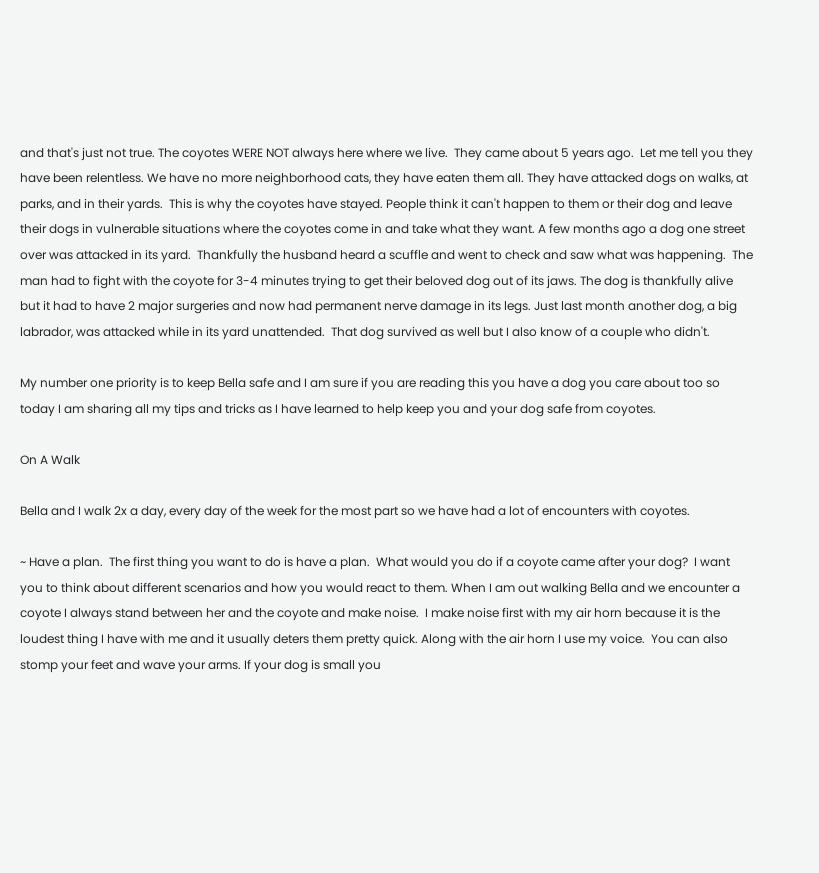and that's just not true. The coyotes WERE NOT always here where we live.  They came about 5 years ago.  Let me tell you they have been relentless. We have no more neighborhood cats, they have eaten them all. They have attacked dogs on walks, at parks, and in their yards.  This is why the coyotes have stayed. People think it can't happen to them or their dog and leave their dogs in vulnerable situations where the coyotes come in and take what they want. A few months ago a dog one street over was attacked in its yard.  Thankfully the husband heard a scuffle and went to check and saw what was happening.  The man had to fight with the coyote for 3-4 minutes trying to get their beloved dog out of its jaws. The dog is thankfully alive but it had to have 2 major surgeries and now had permanent nerve damage in its legs. Just last month another dog, a big labrador, was attacked while in its yard unattended.  That dog survived as well but I also know of a couple who didn't.

My number one priority is to keep Bella safe and I am sure if you are reading this you have a dog you care about too so today I am sharing all my tips and tricks as I have learned to help keep you and your dog safe from coyotes.

On A Walk

Bella and I walk 2x a day, every day of the week for the most part so we have had a lot of encounters with coyotes.

~ Have a plan.  The first thing you want to do is have a plan.  What would you do if a coyote came after your dog?  I want you to think about different scenarios and how you would react to them. When I am out walking Bella and we encounter a coyote I always stand between her and the coyote and make noise.  I make noise first with my air horn because it is the loudest thing I have with me and it usually deters them pretty quick. Along with the air horn I use my voice.  You can also stomp your feet and wave your arms. If your dog is small you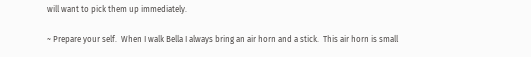will want to pick them up immediately.

~ Prepare your self.  When I walk Bella I always bring an air horn and a stick.  This air horn is small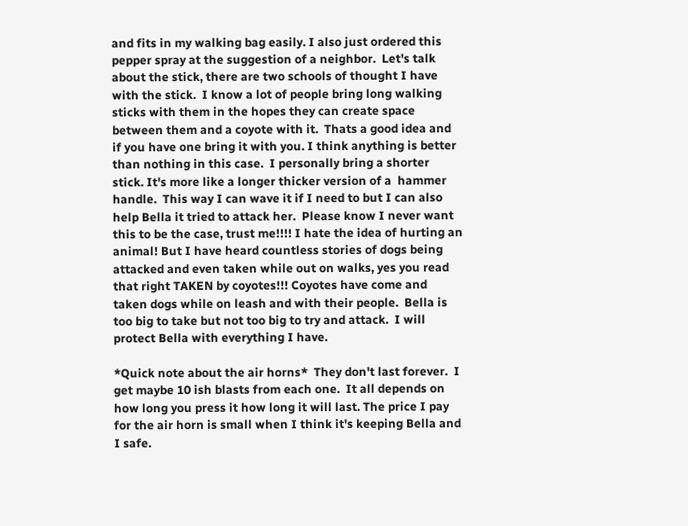and fits in my walking bag easily. I also just ordered this pepper spray at the suggestion of a neighbor.  Let's talk about the stick, there are two schools of thought I have with the stick.  I know a lot of people bring long walking sticks with them in the hopes they can create space between them and a coyote with it.  Thats a good idea and if you have one bring it with you. I think anything is better than nothing in this case.  I personally bring a shorter stick. It's more like a longer thicker version of a  hammer handle.  This way I can wave it if I need to but I can also help Bella it tried to attack her.  Please know I never want this to be the case, trust me!!!! I hate the idea of hurting an animal! But I have heard countless stories of dogs being attacked and even taken while out on walks, yes you read that right TAKEN by coyotes!!! Coyotes have come and taken dogs while on leash and with their people.  Bella is too big to take but not too big to try and attack.  I will protect Bella with everything I have.

*Quick note about the air horns*  They don't last forever.  I get maybe 10 ish blasts from each one.  It all depends on how long you press it how long it will last. The price I pay for the air horn is small when I think it's keeping Bella and I safe.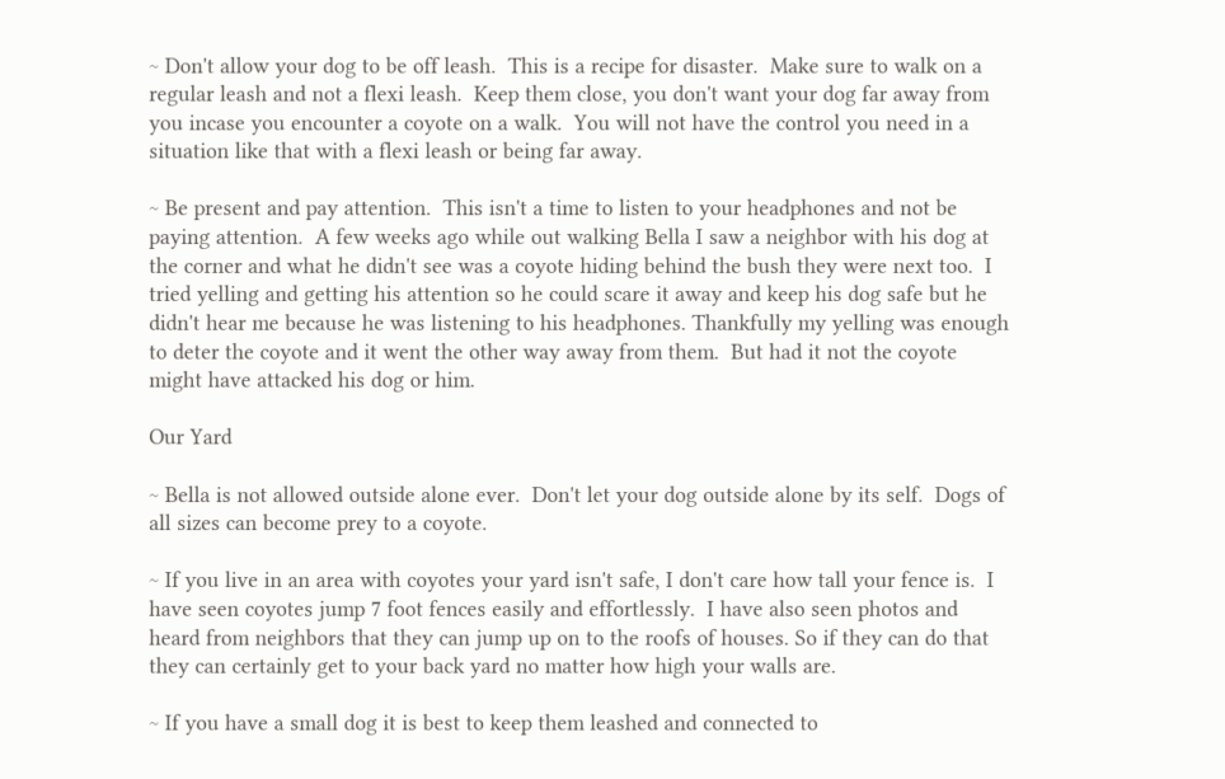~ Don't allow your dog to be off leash.  This is a recipe for disaster.  Make sure to walk on a regular leash and not a flexi leash.  Keep them close, you don't want your dog far away from you incase you encounter a coyote on a walk.  You will not have the control you need in a situation like that with a flexi leash or being far away.

~ Be present and pay attention.  This isn't a time to listen to your headphones and not be paying attention.  A few weeks ago while out walking Bella I saw a neighbor with his dog at the corner and what he didn't see was a coyote hiding behind the bush they were next too.  I tried yelling and getting his attention so he could scare it away and keep his dog safe but he didn't hear me because he was listening to his headphones. Thankfully my yelling was enough to deter the coyote and it went the other way away from them.  But had it not the coyote might have attacked his dog or him.

Our Yard

~ Bella is not allowed outside alone ever.  Don't let your dog outside alone by its self.  Dogs of all sizes can become prey to a coyote.

~ If you live in an area with coyotes your yard isn't safe, I don't care how tall your fence is.  I have seen coyotes jump 7 foot fences easily and effortlessly.  I have also seen photos and heard from neighbors that they can jump up on to the roofs of houses. So if they can do that they can certainly get to your back yard no matter how high your walls are.

~ If you have a small dog it is best to keep them leashed and connected to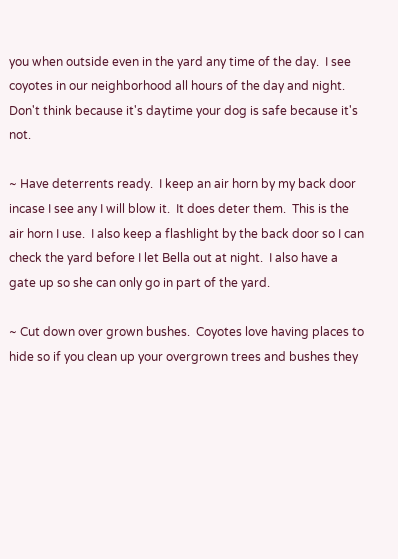you when outside even in the yard any time of the day.  I see coyotes in our neighborhood all hours of the day and night.  Don't think because it's daytime your dog is safe because it's not.

~ Have deterrents ready.  I keep an air horn by my back door incase I see any I will blow it.  It does deter them.  This is the air horn I use.  I also keep a flashlight by the back door so I can check the yard before I let Bella out at night.  I also have a gate up so she can only go in part of the yard.

~ Cut down over grown bushes.  Coyotes love having places to hide so if you clean up your overgrown trees and bushes they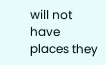will not have places they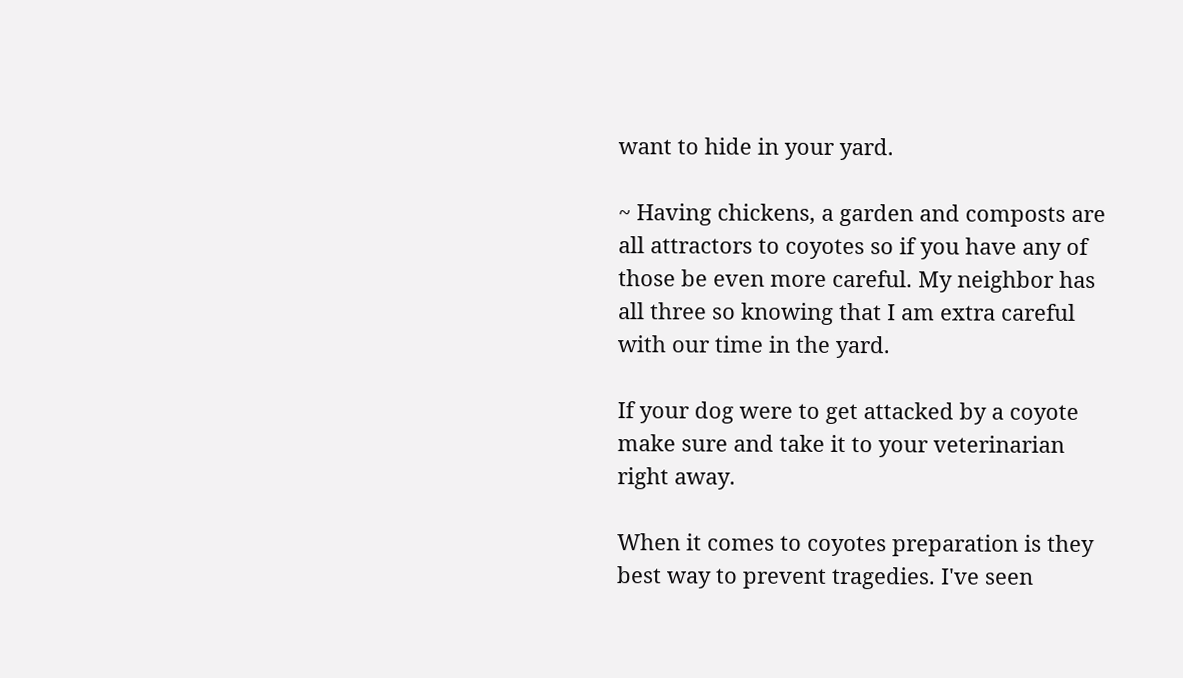want to hide in your yard.

~ Having chickens, a garden and composts are all attractors to coyotes so if you have any of those be even more careful. My neighbor has all three so knowing that I am extra careful with our time in the yard.

If your dog were to get attacked by a coyote make sure and take it to your veterinarian right away.

When it comes to coyotes preparation is they best way to prevent tragedies. I've seen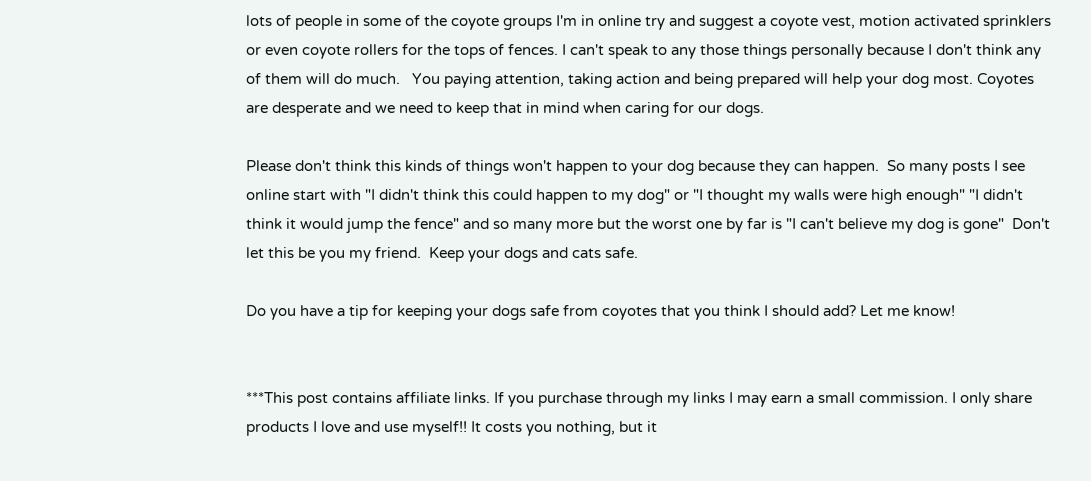lots of people in some of the coyote groups I'm in online try and suggest a coyote vest, motion activated sprinklers or even coyote rollers for the tops of fences. I can't speak to any those things personally because I don't think any of them will do much.   You paying attention, taking action and being prepared will help your dog most. Coyotes are desperate and we need to keep that in mind when caring for our dogs.

Please don't think this kinds of things won't happen to your dog because they can happen.  So many posts I see online start with "I didn't think this could happen to my dog" or "I thought my walls were high enough" "I didn't think it would jump the fence" and so many more but the worst one by far is "I can't believe my dog is gone"  Don't let this be you my friend.  Keep your dogs and cats safe.

Do you have a tip for keeping your dogs safe from coyotes that you think I should add? Let me know!


***This post contains affiliate links. If you purchase through my links I may earn a small commission. I only share products I love and use myself!! It costs you nothing, but it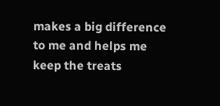makes a big difference to me and helps me keep the treats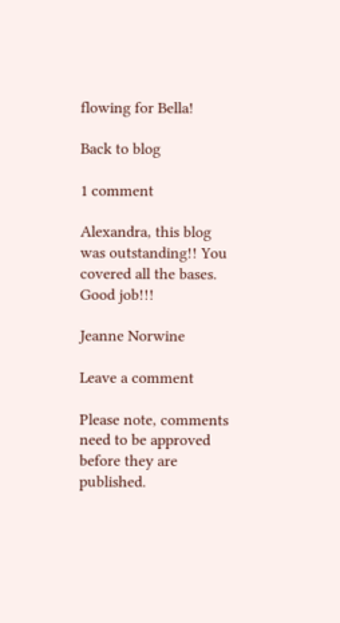flowing for Bella!

Back to blog

1 comment

Alexandra, this blog was outstanding!! You covered all the bases. Good job!!!

Jeanne Norwine

Leave a comment

Please note, comments need to be approved before they are published.